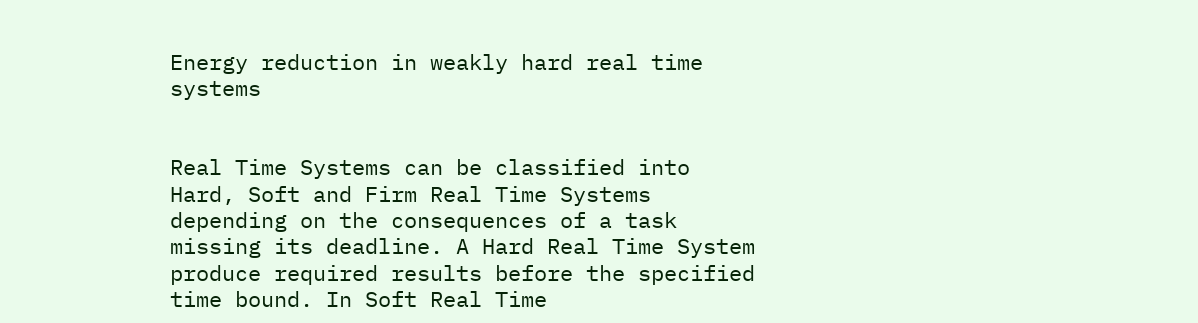Energy reduction in weakly hard real time systems


Real Time Systems can be classified into Hard, Soft and Firm Real Time Systems depending on the consequences of a task missing its deadline. A Hard Real Time System produce required results before the specified time bound. In Soft Real Time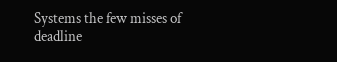Systems the few misses of deadline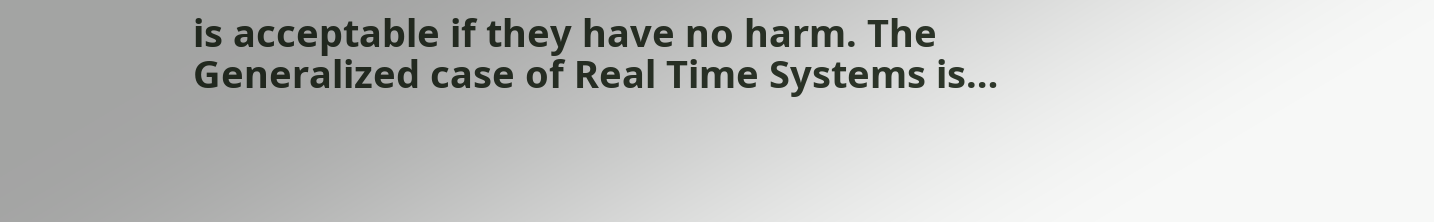is acceptable if they have no harm. The Generalized case of Real Time Systems is…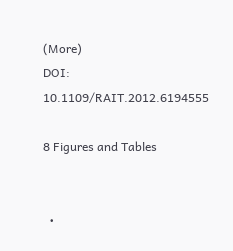(More)
DOI: 10.1109/RAIT.2012.6194555

8 Figures and Tables


  •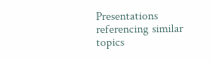Presentations referencing similar topics